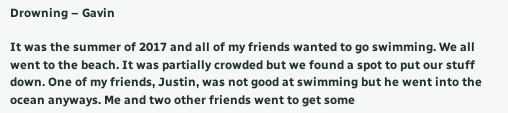Drowning – Gavin

It was the summer of 2017 and all of my friends wanted to go swimming. We all went to the beach. It was partially crowded but we found a spot to put our stuff down. One of my friends, Justin, was not good at swimming but he went into the ocean anyways. Me and two other friends went to get some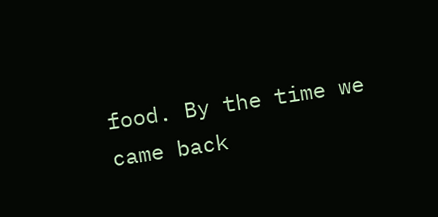food. By the time we came back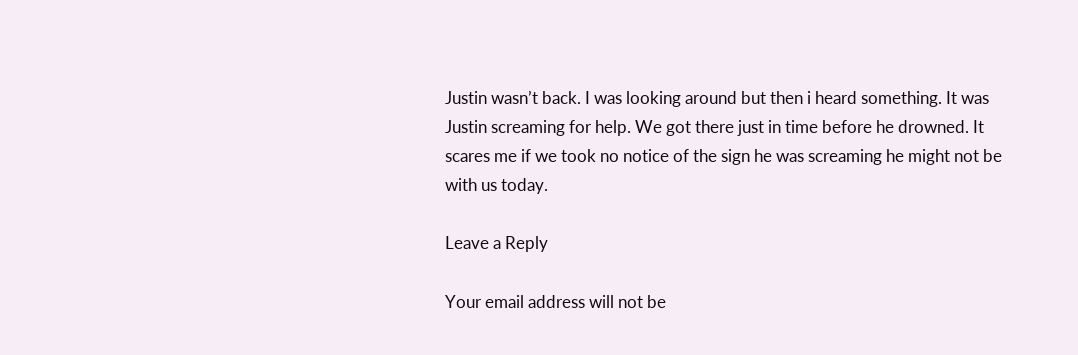Justin wasn’t back. I was looking around but then i heard something. It was Justin screaming for help. We got there just in time before he drowned. It scares me if we took no notice of the sign he was screaming he might not be with us today.

Leave a Reply

Your email address will not be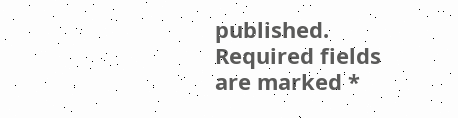published. Required fields are marked *